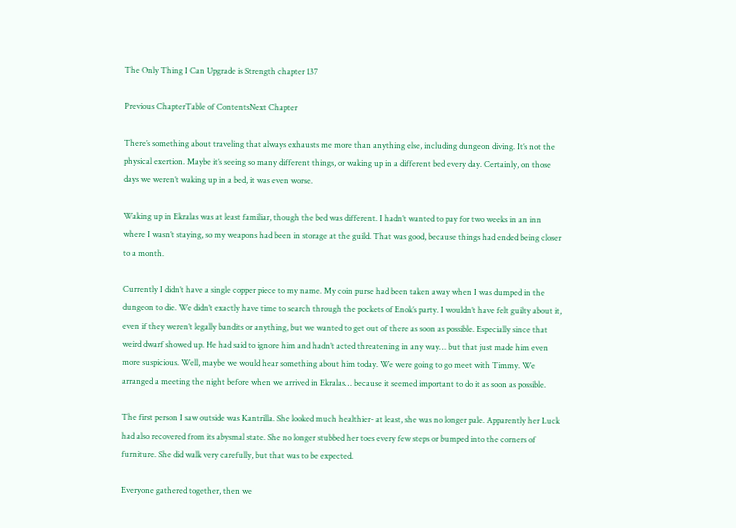The Only Thing I Can Upgrade is Strength chapter 137

Previous ChapterTable of ContentsNext Chapter

There’s something about traveling that always exhausts me more than anything else, including dungeon diving. It’s not the physical exertion. Maybe it’s seeing so many different things, or waking up in a different bed every day. Certainly, on those days we weren’t waking up in a bed, it was even worse.

Waking up in Ekralas was at least familiar, though the bed was different. I hadn’t wanted to pay for two weeks in an inn where I wasn’t staying, so my weapons had been in storage at the guild. That was good, because things had ended being closer to a month.

Currently I didn’t have a single copper piece to my name. My coin purse had been taken away when I was dumped in the dungeon to die. We didn’t exactly have time to search through the pockets of Enok’s party. I wouldn’t have felt guilty about it, even if they weren’t legally bandits or anything, but we wanted to get out of there as soon as possible. Especially since that weird dwarf showed up. He had said to ignore him and hadn’t acted threatening in any way… but that just made him even more suspicious. Well, maybe we would hear something about him today. We were going to go meet with Timmy. We arranged a meeting the night before when we arrived in Ekralas… because it seemed important to do it as soon as possible.

The first person I saw outside was Kantrilla. She looked much healthier- at least, she was no longer pale. Apparently her Luck had also recovered from its abysmal state. She no longer stubbed her toes every few steps or bumped into the corners of furniture. She did walk very carefully, but that was to be expected.

Everyone gathered together, then we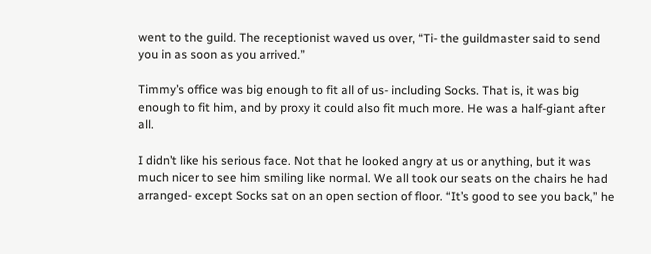went to the guild. The receptionist waved us over, “Ti- the guildmaster said to send you in as soon as you arrived.”

Timmy’s office was big enough to fit all of us- including Socks. That is, it was big enough to fit him, and by proxy it could also fit much more. He was a half-giant after all.

I didn’t like his serious face. Not that he looked angry at us or anything, but it was much nicer to see him smiling like normal. We all took our seats on the chairs he had arranged- except Socks sat on an open section of floor. “It’s good to see you back,” he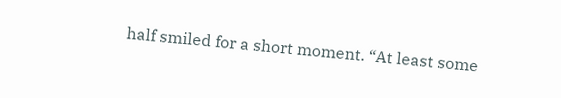half smiled for a short moment. “At least some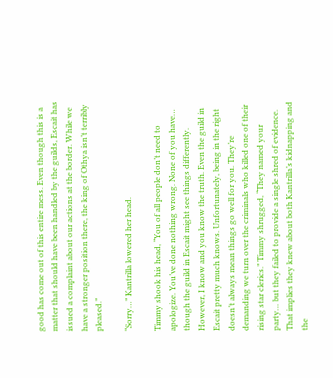good has come out of this entire mess. Even though this is a matter that should have been handled by the guilds, Escait has issued a complaint about our actions at the border. While we have a stronger position there, the king of Othya isn’t terribly pleased.”

“Sorry…” Kantrilla lowered her head.

Timmy shook his head, “You of all people don’t need to apologize. You’ve done nothing wrong. None of you have… though the guild in Escait might see things differently. However, I know and you know the truth. Even the guild in Escait pretty much knows. Unfortunately, being in the right doesn’t always mean things go well for you. They’re demanding we turn over the criminals who killed one of their rising star clerics.” Timmy shrugged, “They named your party… but they failed to provide a single shred of evidence. That implies they knew about both Kantrilla’s kidnapping and the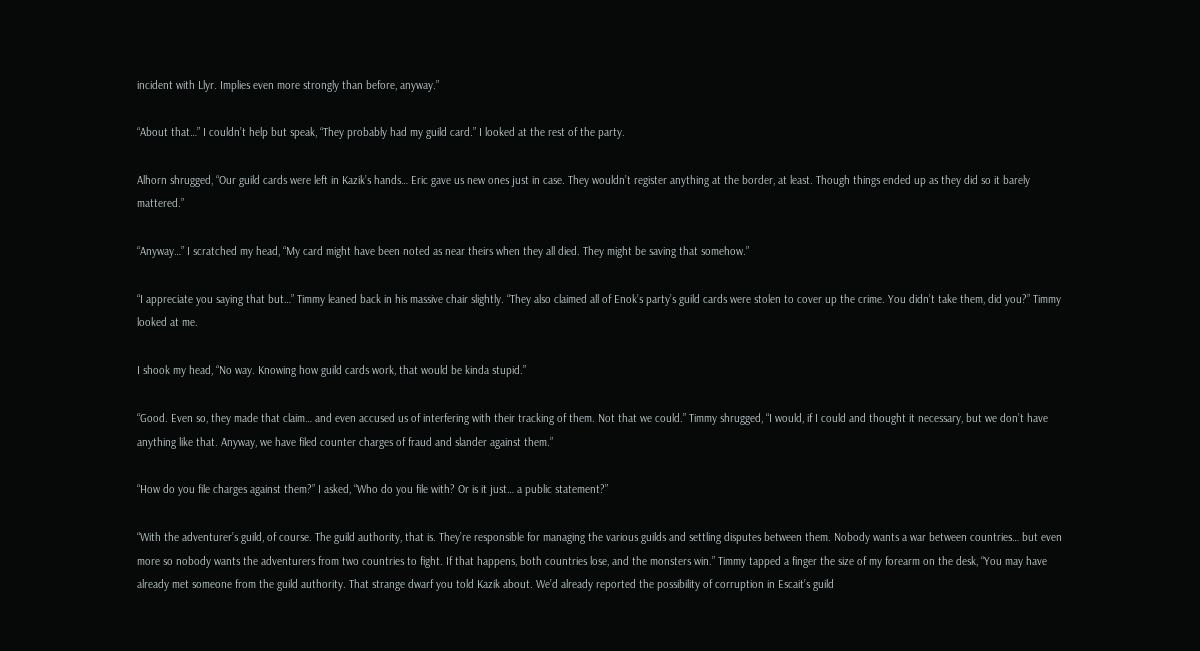incident with Llyr. Implies even more strongly than before, anyway.”

“About that…” I couldn’t help but speak, “They probably had my guild card.” I looked at the rest of the party.

Alhorn shrugged, “Our guild cards were left in Kazik’s hands… Eric gave us new ones just in case. They wouldn’t register anything at the border, at least. Though things ended up as they did so it barely mattered.”

“Anyway…” I scratched my head, “My card might have been noted as near theirs when they all died. They might be saving that somehow.”

“I appreciate you saying that but…” Timmy leaned back in his massive chair slightly. “They also claimed all of Enok’s party’s guild cards were stolen to cover up the crime. You didn’t take them, did you?” Timmy looked at me.

I shook my head, “No way. Knowing how guild cards work, that would be kinda stupid.”

“Good. Even so, they made that claim… and even accused us of interfering with their tracking of them. Not that we could.” Timmy shrugged, “I would, if I could and thought it necessary, but we don’t have anything like that. Anyway, we have filed counter charges of fraud and slander against them.”

“How do you file charges against them?” I asked, “Who do you file with? Or is it just… a public statement?”

“With the adventurer’s guild, of course. The guild authority, that is. They’re responsible for managing the various guilds and settling disputes between them. Nobody wants a war between countries… but even more so nobody wants the adventurers from two countries to fight. If that happens, both countries lose, and the monsters win.” Timmy tapped a finger the size of my forearm on the desk, “You may have already met someone from the guild authority. That strange dwarf you told Kazik about. We’d already reported the possibility of corruption in Escait’s guild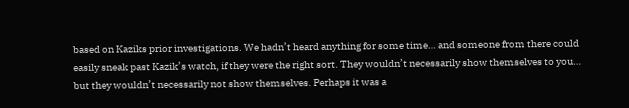based on Kaziks prior investigations. We hadn’t heard anything for some time… and someone from there could easily sneak past Kazik’s watch, if they were the right sort. They wouldn’t necessarily show themselves to you… but they wouldn’t necessarily not show themselves. Perhaps it was a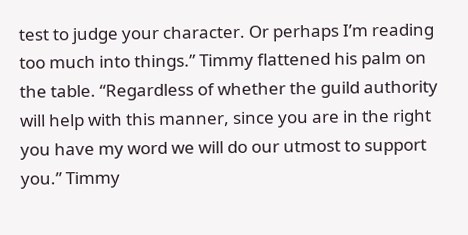test to judge your character. Or perhaps I’m reading too much into things.” Timmy flattened his palm on the table. “Regardless of whether the guild authority will help with this manner, since you are in the right you have my word we will do our utmost to support you.” Timmy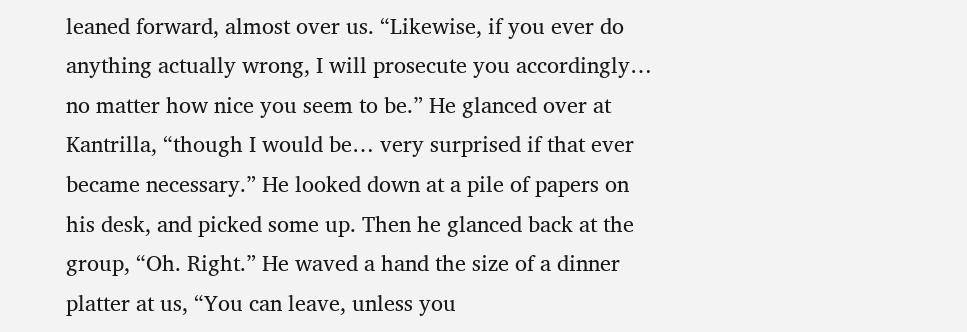leaned forward, almost over us. “Likewise, if you ever do anything actually wrong, I will prosecute you accordingly… no matter how nice you seem to be.” He glanced over at Kantrilla, “though I would be… very surprised if that ever became necessary.” He looked down at a pile of papers on his desk, and picked some up. Then he glanced back at the group, “Oh. Right.” He waved a hand the size of a dinner platter at us, “You can leave, unless you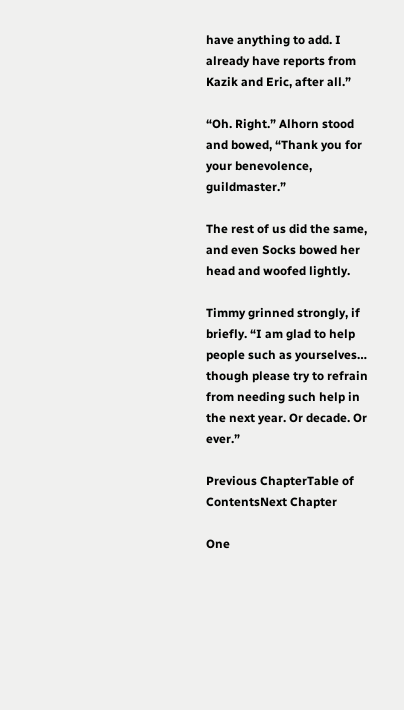have anything to add. I already have reports from Kazik and Eric, after all.”

“Oh. Right.” Alhorn stood and bowed, “Thank you for your benevolence, guildmaster.”

The rest of us did the same, and even Socks bowed her head and woofed lightly.

Timmy grinned strongly, if briefly. “I am glad to help people such as yourselves… though please try to refrain from needing such help in the next year. Or decade. Or ever.”

Previous ChapterTable of ContentsNext Chapter

One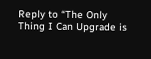Reply to “The Only Thing I Can Upgrade is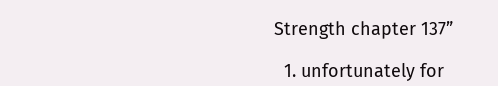Strength chapter 137”

  1. unfortunately for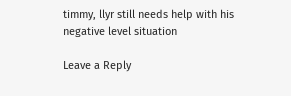timmy, llyr still needs help with his negative level situation

Leave a Reply